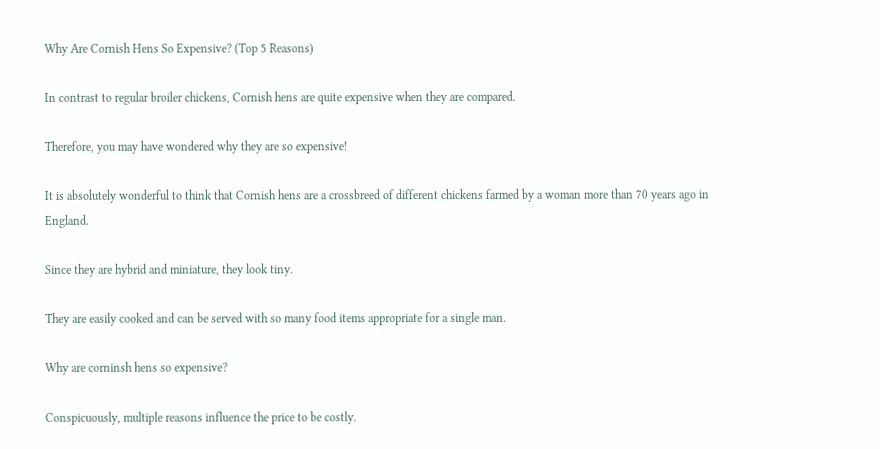Why Are Cornish Hens So Expensive? (Top 5 Reasons)

In contrast to regular broiler chickens, Cornish hens are quite expensive when they are compared.

Therefore, you may have wondered why they are so expensive!

It is absolutely wonderful to think that Cornish hens are a crossbreed of different chickens farmed by a woman more than 70 years ago in England.

Since they are hybrid and miniature, they look tiny.

They are easily cooked and can be served with so many food items appropriate for a single man.

Why are corninsh hens so expensive?

Conspicuously, multiple reasons influence the price to be costly.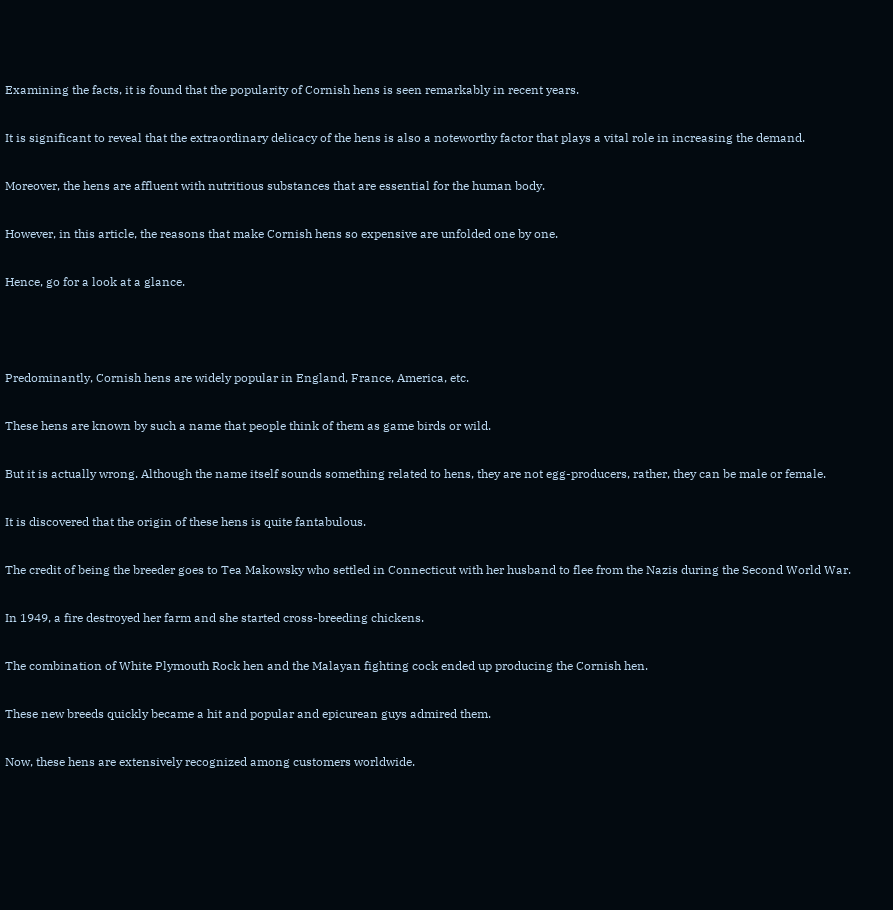Examining the facts, it is found that the popularity of Cornish hens is seen remarkably in recent years.

It is significant to reveal that the extraordinary delicacy of the hens is also a noteworthy factor that plays a vital role in increasing the demand.

Moreover, the hens are affluent with nutritious substances that are essential for the human body.

However, in this article, the reasons that make Cornish hens so expensive are unfolded one by one.

Hence, go for a look at a glance.



Predominantly, Cornish hens are widely popular in England, France, America, etc.

These hens are known by such a name that people think of them as game birds or wild.

But it is actually wrong. Although the name itself sounds something related to hens, they are not egg-producers, rather, they can be male or female.

It is discovered that the origin of these hens is quite fantabulous.

The credit of being the breeder goes to Tea Makowsky who settled in Connecticut with her husband to flee from the Nazis during the Second World War.

In 1949, a fire destroyed her farm and she started cross-breeding chickens.

The combination of White Plymouth Rock hen and the Malayan fighting cock ended up producing the Cornish hen.

These new breeds quickly became a hit and popular and epicurean guys admired them.

Now, these hens are extensively recognized among customers worldwide.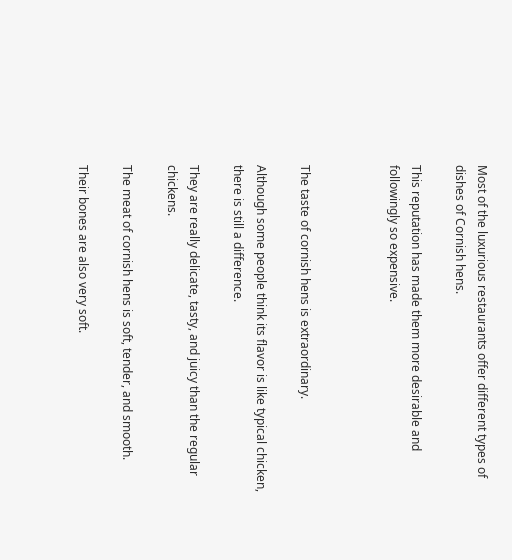Most of the luxurious restaurants offer different types of dishes of Cornish hens.

This reputation has made them more desirable and followingly so expensive.



The taste of cornish hens is extraordinary.

Although some people think its flavor is like typical chicken, there is still a difference.

They are really delicate, tasty, and juicy than the regular chickens.

The meat of cornish hens is soft, tender, and smooth.

Their bones are also very soft.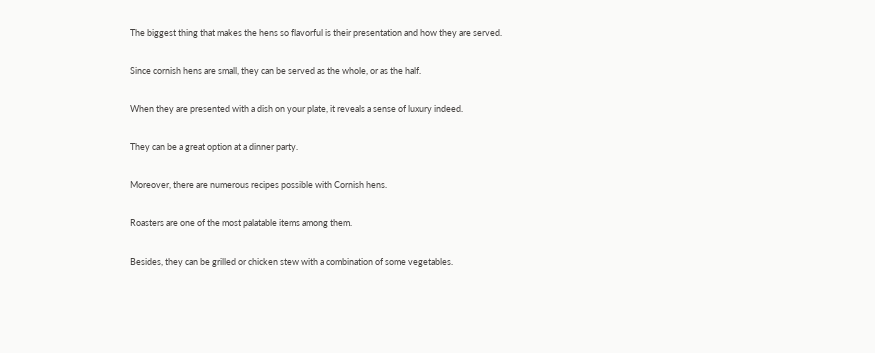The biggest thing that makes the hens so flavorful is their presentation and how they are served.

Since cornish hens are small, they can be served as the whole, or as the half.

When they are presented with a dish on your plate, it reveals a sense of luxury indeed.

They can be a great option at a dinner party.

Moreover, there are numerous recipes possible with Cornish hens.

Roasters are one of the most palatable items among them.

Besides, they can be grilled or chicken stew with a combination of some vegetables.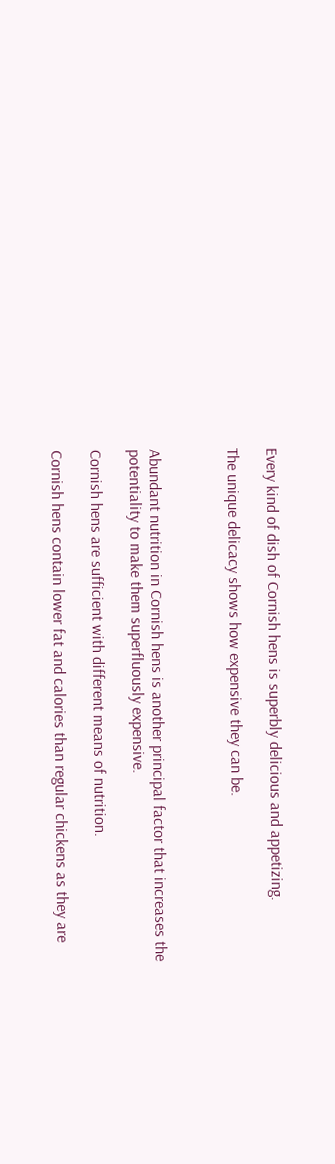Every kind of dish of Cornish hens is superbly delicious and appetizing.

The unique delicacy shows how expensive they can be.



Abundant nutrition in Cornish hens is another principal factor that increases the potentiality to make them superfluously expensive.

Cornish hens are sufficient with different means of nutrition.

Cornish hens contain lower fat and calories than regular chickens as they are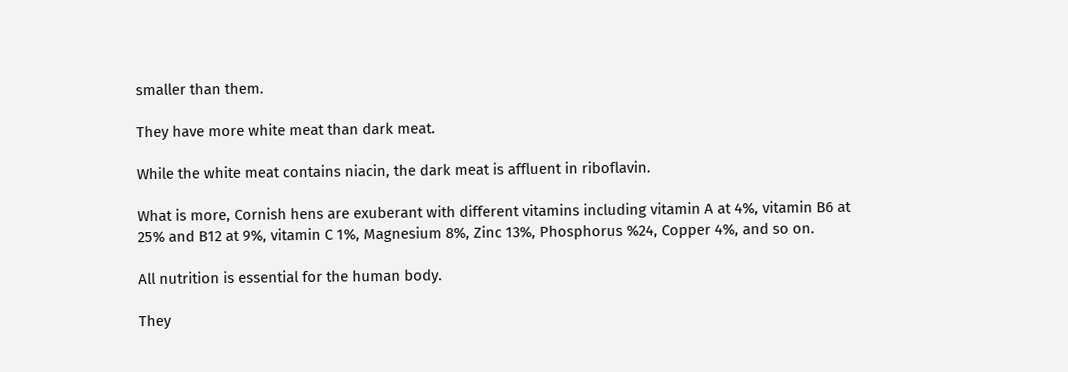smaller than them.

They have more white meat than dark meat.

While the white meat contains niacin, the dark meat is affluent in riboflavin.

What is more, Cornish hens are exuberant with different vitamins including vitamin A at 4%, vitamin B6 at 25% and B12 at 9%, vitamin C 1%, Magnesium 8%, Zinc 13%, Phosphorus %24, Copper 4%, and so on.

All nutrition is essential for the human body.

They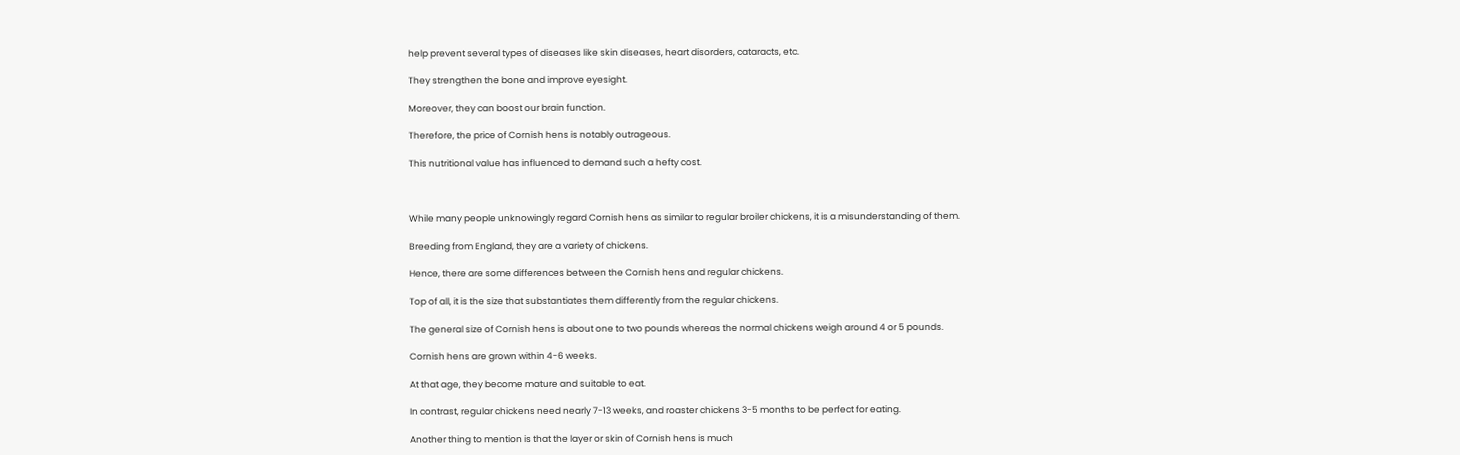help prevent several types of diseases like skin diseases, heart disorders, cataracts, etc.

They strengthen the bone and improve eyesight.

Moreover, they can boost our brain function.

Therefore, the price of Cornish hens is notably outrageous.

This nutritional value has influenced to demand such a hefty cost.



While many people unknowingly regard Cornish hens as similar to regular broiler chickens, it is a misunderstanding of them.

Breeding from England, they are a variety of chickens.

Hence, there are some differences between the Cornish hens and regular chickens.

Top of all, it is the size that substantiates them differently from the regular chickens.

The general size of Cornish hens is about one to two pounds whereas the normal chickens weigh around 4 or 5 pounds.

Cornish hens are grown within 4-6 weeks.

At that age, they become mature and suitable to eat.

In contrast, regular chickens need nearly 7-13 weeks, and roaster chickens 3-5 months to be perfect for eating.

Another thing to mention is that the layer or skin of Cornish hens is much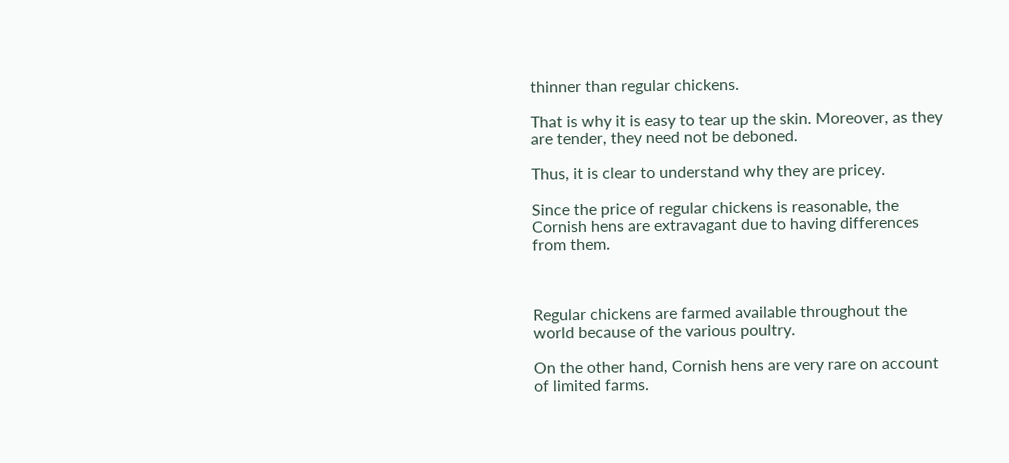thinner than regular chickens.

That is why it is easy to tear up the skin. Moreover, as they are tender, they need not be deboned.

Thus, it is clear to understand why they are pricey.

Since the price of regular chickens is reasonable, the Cornish hens are extravagant due to having differences from them.



Regular chickens are farmed available throughout the world because of the various poultry.

On the other hand, Cornish hens are very rare on account of limited farms.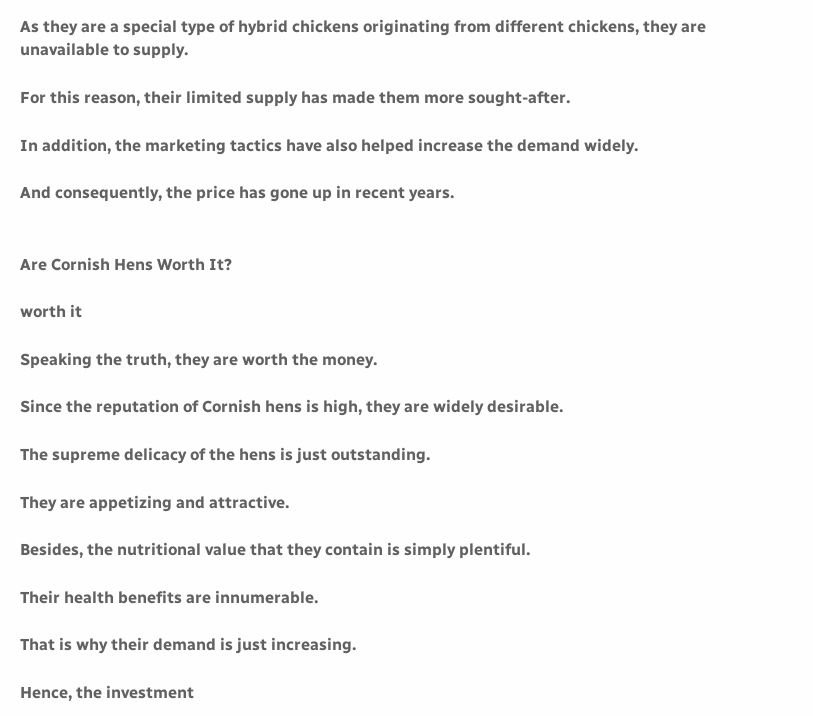As they are a special type of hybrid chickens originating from different chickens, they are unavailable to supply.

For this reason, their limited supply has made them more sought-after.

In addition, the marketing tactics have also helped increase the demand widely.

And consequently, the price has gone up in recent years.


Are Cornish Hens Worth It?

worth it

Speaking the truth, they are worth the money.

Since the reputation of Cornish hens is high, they are widely desirable.

The supreme delicacy of the hens is just outstanding.

They are appetizing and attractive.

Besides, the nutritional value that they contain is simply plentiful.

Their health benefits are innumerable.

That is why their demand is just increasing.

Hence, the investment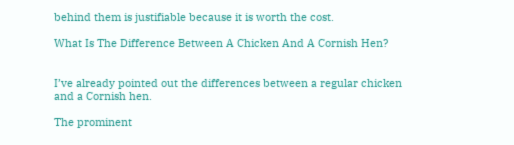behind them is justifiable because it is worth the cost.

What Is The Difference Between A Chicken And A Cornish Hen?


I’ve already pointed out the differences between a regular chicken and a Cornish hen.

The prominent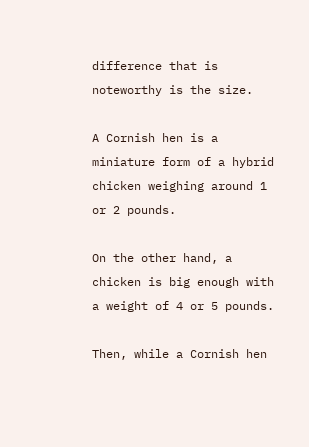difference that is noteworthy is the size.

A Cornish hen is a miniature form of a hybrid chicken weighing around 1 or 2 pounds.

On the other hand, a chicken is big enough with a weight of 4 or 5 pounds.

Then, while a Cornish hen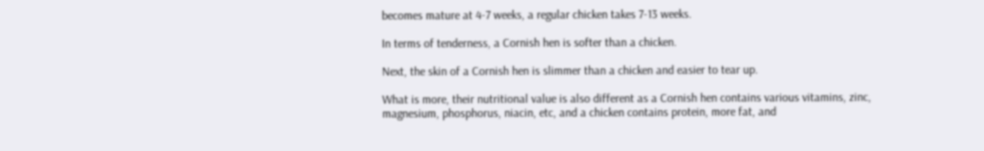becomes mature at 4-7 weeks, a regular chicken takes 7-13 weeks.

In terms of tenderness, a Cornish hen is softer than a chicken.

Next, the skin of a Cornish hen is slimmer than a chicken and easier to tear up.

What is more, their nutritional value is also different as a Cornish hen contains various vitamins, zinc, magnesium, phosphorus, niacin, etc, and a chicken contains protein, more fat, and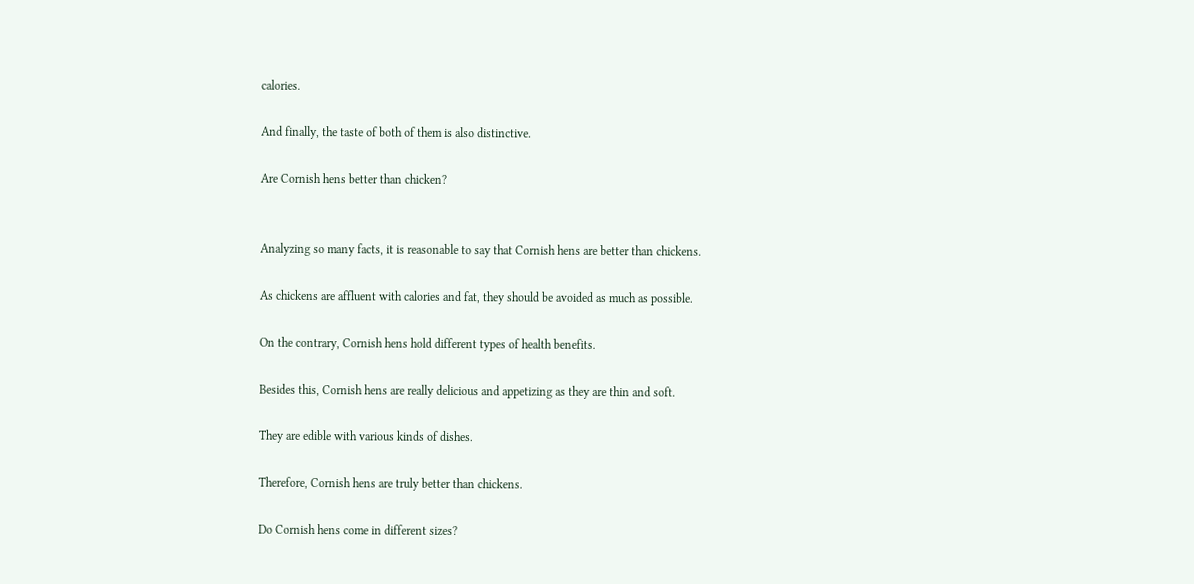calories.

And finally, the taste of both of them is also distinctive.

Are Cornish hens better than chicken?


Analyzing so many facts, it is reasonable to say that Cornish hens are better than chickens.

As chickens are affluent with calories and fat, they should be avoided as much as possible.

On the contrary, Cornish hens hold different types of health benefits.

Besides this, Cornish hens are really delicious and appetizing as they are thin and soft.

They are edible with various kinds of dishes.

Therefore, Cornish hens are truly better than chickens.

Do Cornish hens come in different sizes?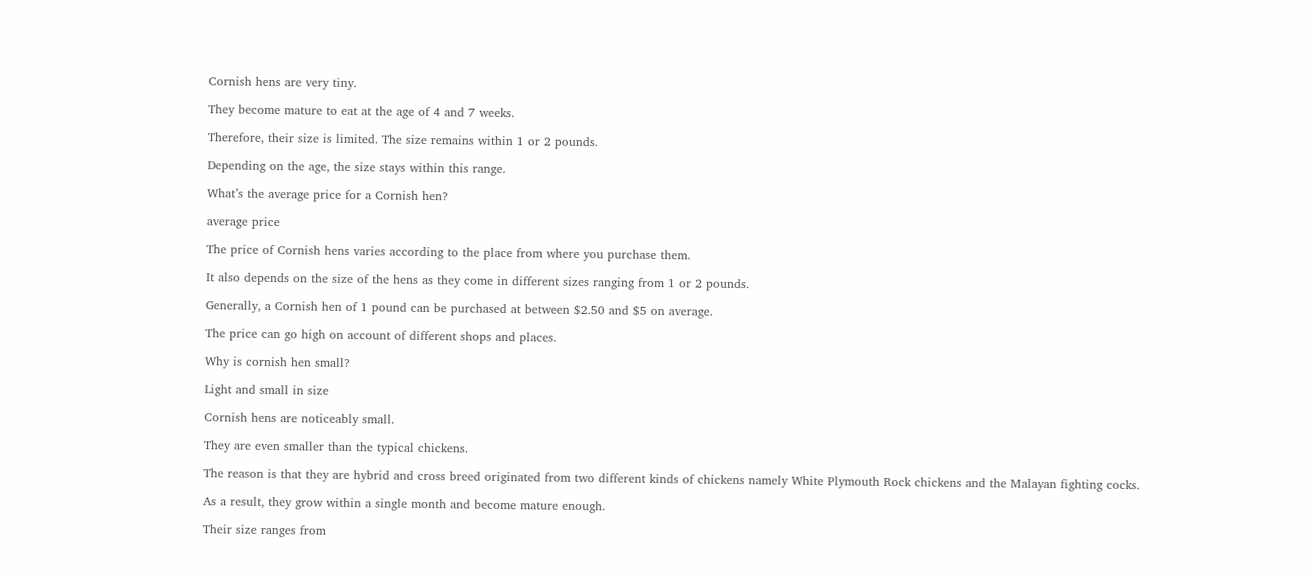Cornish hens are very tiny.

They become mature to eat at the age of 4 and 7 weeks.

Therefore, their size is limited. The size remains within 1 or 2 pounds.

Depending on the age, the size stays within this range.

What’s the average price for a Cornish hen?

average price

The price of Cornish hens varies according to the place from where you purchase them.

It also depends on the size of the hens as they come in different sizes ranging from 1 or 2 pounds.

Generally, a Cornish hen of 1 pound can be purchased at between $2.50 and $5 on average.

The price can go high on account of different shops and places.

Why is cornish hen small?

Light and small in size

Cornish hens are noticeably small.

They are even smaller than the typical chickens.

The reason is that they are hybrid and cross breed originated from two different kinds of chickens namely White Plymouth Rock chickens and the Malayan fighting cocks.

As a result, they grow within a single month and become mature enough.

Their size ranges from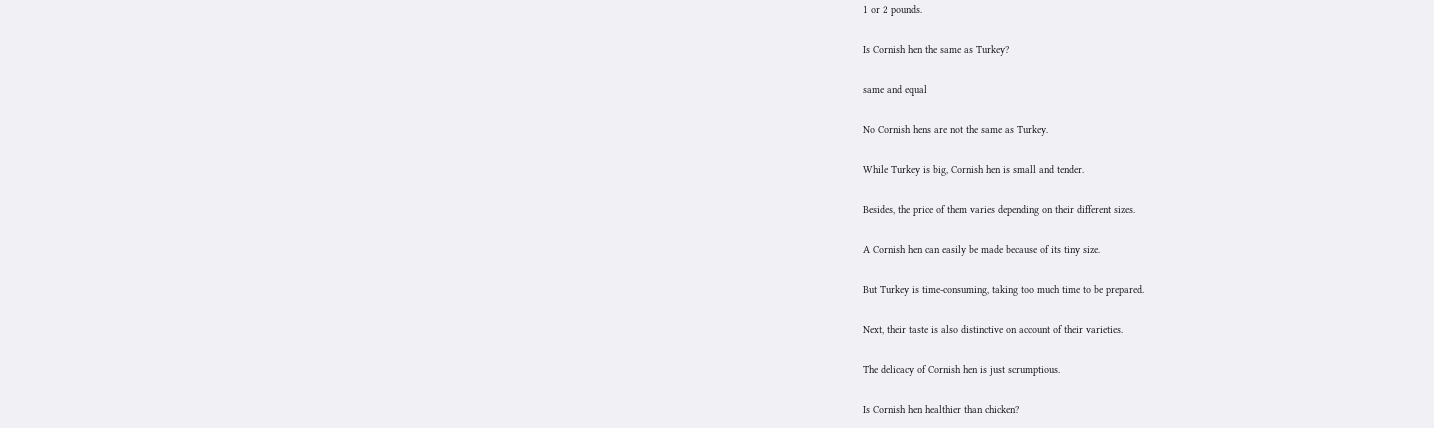1 or 2 pounds.

Is Cornish hen the same as Turkey?

same and equal

No Cornish hens are not the same as Turkey.

While Turkey is big, Cornish hen is small and tender.

Besides, the price of them varies depending on their different sizes.

A Cornish hen can easily be made because of its tiny size.

But Turkey is time-consuming, taking too much time to be prepared.

Next, their taste is also distinctive on account of their varieties.

The delicacy of Cornish hen is just scrumptious.

Is Cornish hen healthier than chicken?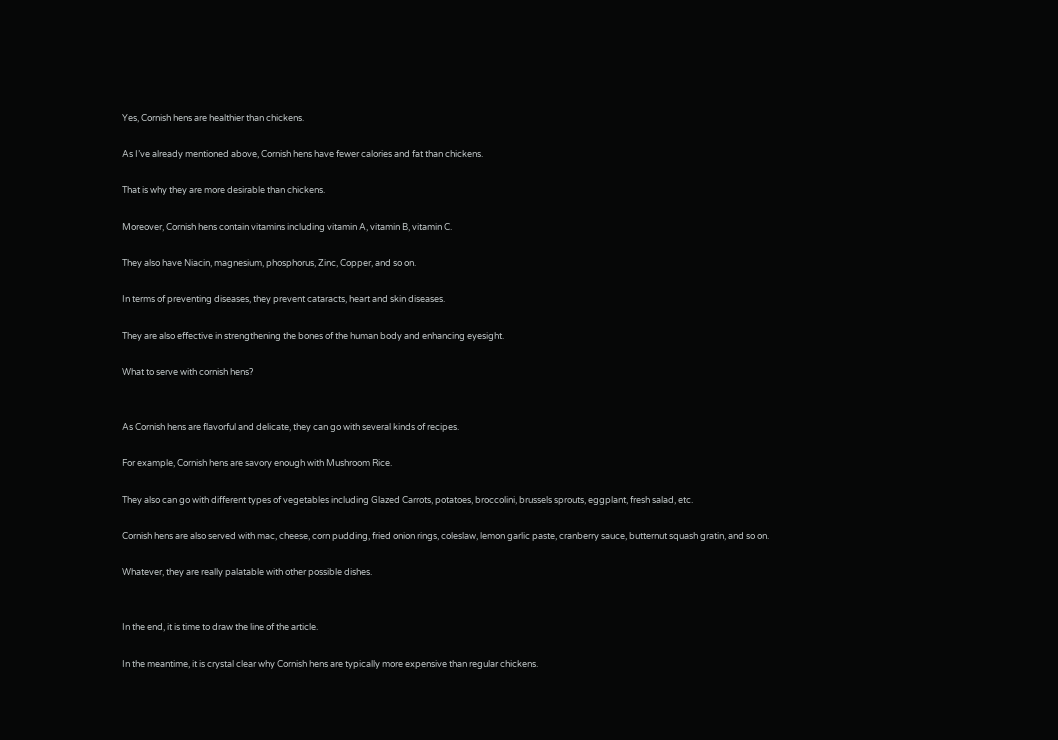Yes, Cornish hens are healthier than chickens.

As I’ve already mentioned above, Cornish hens have fewer calories and fat than chickens.

That is why they are more desirable than chickens.

Moreover, Cornish hens contain vitamins including vitamin A, vitamin B, vitamin C.

They also have Niacin, magnesium, phosphorus, Zinc, Copper, and so on.

In terms of preventing diseases, they prevent cataracts, heart and skin diseases.

They are also effective in strengthening the bones of the human body and enhancing eyesight.

What to serve with cornish hens?


As Cornish hens are flavorful and delicate, they can go with several kinds of recipes.

For example, Cornish hens are savory enough with Mushroom Rice.

They also can go with different types of vegetables including Glazed Carrots, potatoes, broccolini, brussels sprouts, eggplant, fresh salad, etc.

Cornish hens are also served with mac, cheese, corn pudding, fried onion rings, coleslaw, lemon garlic paste, cranberry sauce, butternut squash gratin, and so on.

Whatever, they are really palatable with other possible dishes.


In the end, it is time to draw the line of the article.

In the meantime, it is crystal clear why Cornish hens are typically more expensive than regular chickens.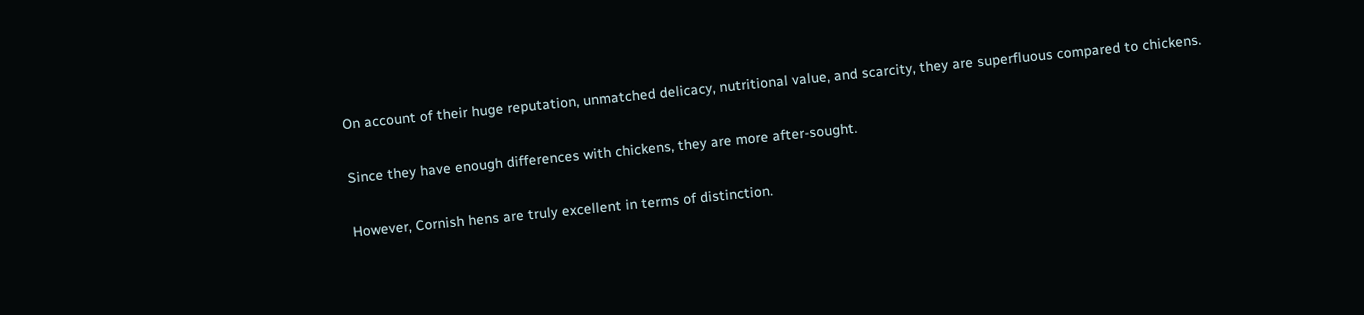On account of their huge reputation, unmatched delicacy, nutritional value, and scarcity, they are superfluous compared to chickens.

Since they have enough differences with chickens, they are more after-sought.

However, Cornish hens are truly excellent in terms of distinction.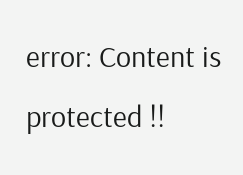error: Content is protected !!